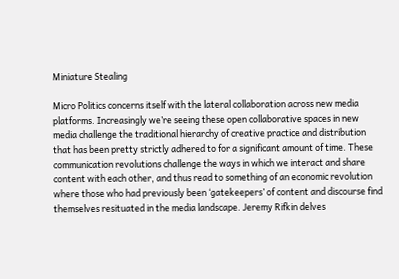Miniature Stealing

Micro Politics concerns itself with the lateral collaboration across new media platforms. Increasingly we’re seeing these open collaborative spaces in new media challenge the traditional hierarchy of creative practice and distribution that has been pretty strictly adhered to for a significant amount of time. These communication revolutions challenge the ways in which we interact and share content with each other, and thus read to something of an economic revolution where those who had previously been ‘gatekeepers’ of content and discourse find themselves resituated in the media landscape. Jeremy Rifkin delves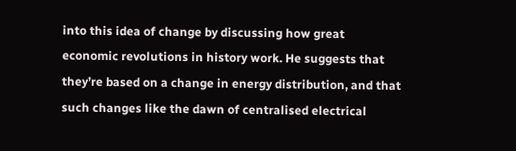into this idea of change by discussing how great economic revolutions in history work. He suggests that they’re based on a change in energy distribution, and that such changes like the dawn of centralised electrical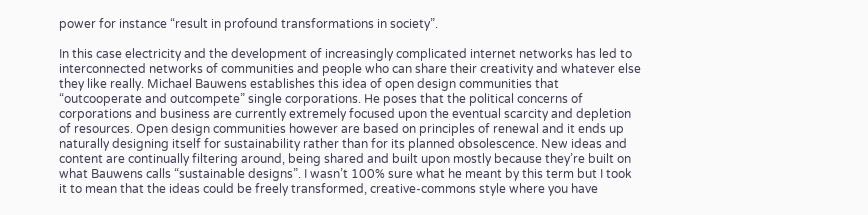power for instance “result in profound transformations in society”.

In this case electricity and the development of increasingly complicated internet networks has led to interconnected networks of communities and people who can share their creativity and whatever else they like really. Michael Bauwens establishes this idea of open design communities that “outcooperate and outcompete” single corporations. He poses that the political concerns of corporations and business are currently extremely focused upon the eventual scarcity and depletion of resources. Open design communities however are based on principles of renewal and it ends up naturally designing itself for sustainability rather than for its planned obsolescence. New ideas and content are continually filtering around, being shared and built upon mostly because they’re built on what Bauwens calls “sustainable designs”. I wasn’t 100% sure what he meant by this term but I took it to mean that the ideas could be freely transformed, creative-commons style where you have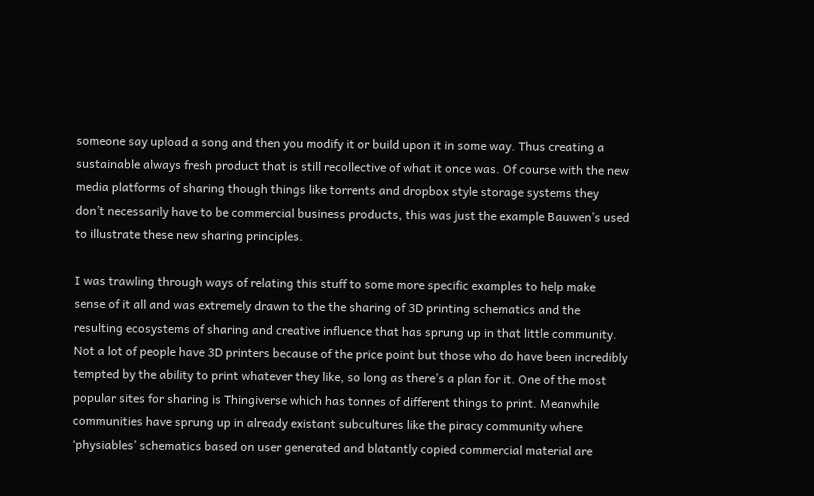someone say upload a song and then you modify it or build upon it in some way. Thus creating a sustainable always fresh product that is still recollective of what it once was. Of course with the new media platforms of sharing though things like torrents and dropbox style storage systems they don’t necessarily have to be commercial business products, this was just the example Bauwen’s used to illustrate these new sharing principles.

I was trawling through ways of relating this stuff to some more specific examples to help make sense of it all and was extremely drawn to the the sharing of 3D printing schematics and the resulting ecosystems of sharing and creative influence that has sprung up in that little community. Not a lot of people have 3D printers because of the price point but those who do have been incredibly tempted by the ability to print whatever they like, so long as there’s a plan for it. One of the most popular sites for sharing is Thingiverse which has tonnes of different things to print. Meanwhile communities have sprung up in already existant subcultures like the piracy community where ‘physiables’ schematics based on user generated and blatantly copied commercial material are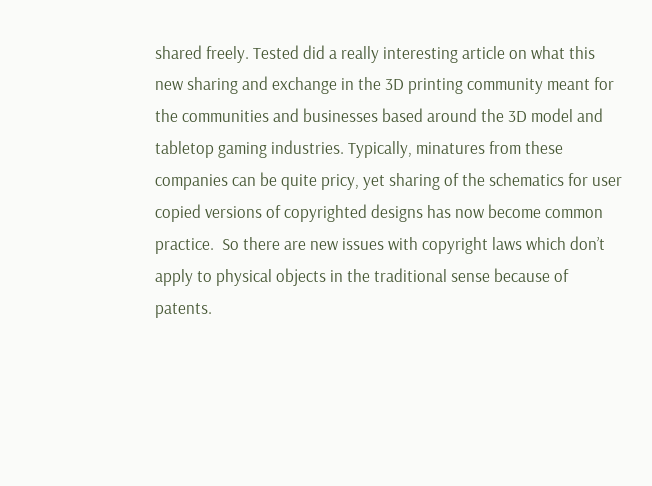shared freely. Tested did a really interesting article on what this new sharing and exchange in the 3D printing community meant for the communities and businesses based around the 3D model and tabletop gaming industries. Typically, minatures from these companies can be quite pricy, yet sharing of the schematics for user copied versions of copyrighted designs has now become common practice.  So there are new issues with copyright laws which don’t apply to physical objects in the traditional sense because of patents.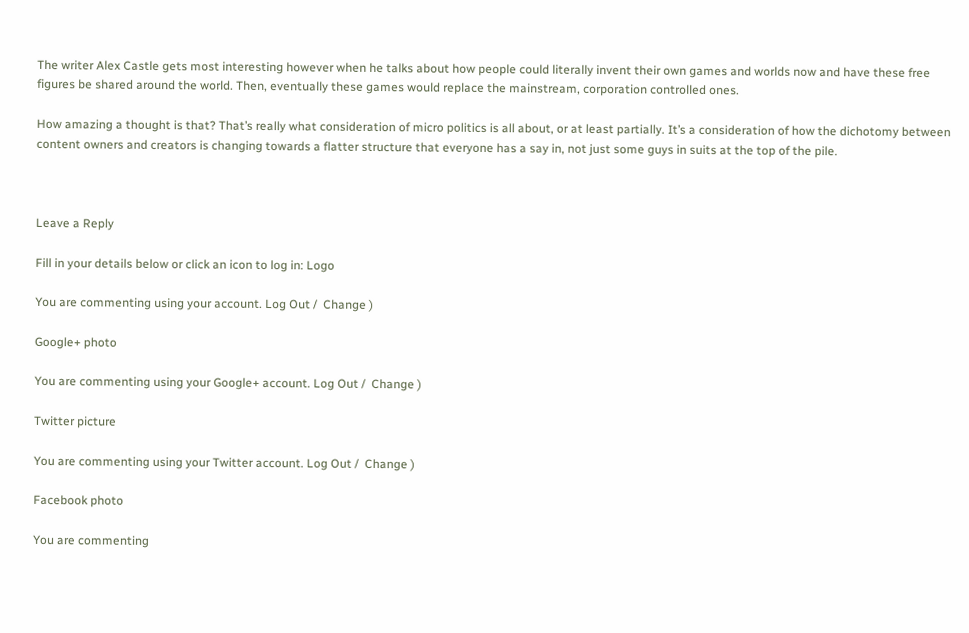The writer Alex Castle gets most interesting however when he talks about how people could literally invent their own games and worlds now and have these free figures be shared around the world. Then, eventually these games would replace the mainstream, corporation controlled ones.

How amazing a thought is that? That’s really what consideration of micro politics is all about, or at least partially. It’s a consideration of how the dichotomy between content owners and creators is changing towards a flatter structure that everyone has a say in, not just some guys in suits at the top of the pile.



Leave a Reply

Fill in your details below or click an icon to log in: Logo

You are commenting using your account. Log Out /  Change )

Google+ photo

You are commenting using your Google+ account. Log Out /  Change )

Twitter picture

You are commenting using your Twitter account. Log Out /  Change )

Facebook photo

You are commenting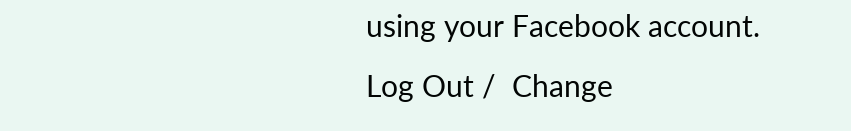using your Facebook account. Log Out /  Change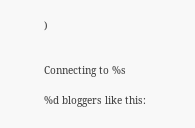)


Connecting to %s

%d bloggers like this: